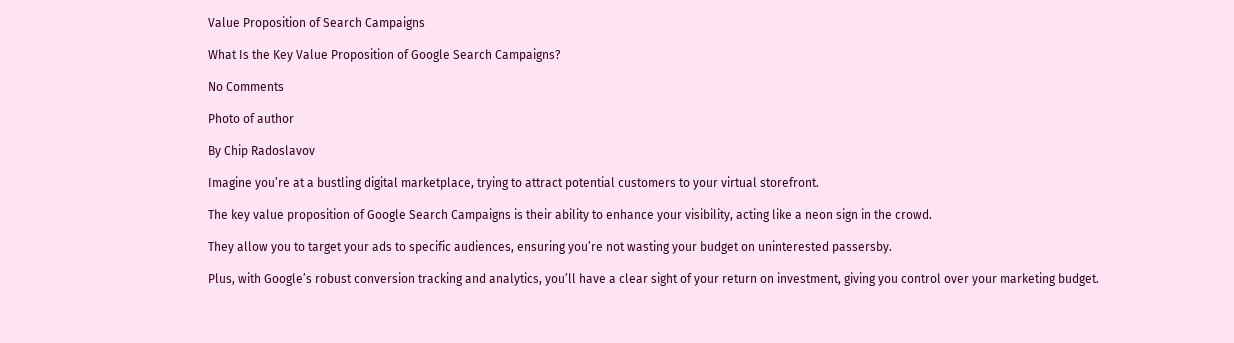Value Proposition of Search Campaigns

What Is the Key Value Proposition of Google Search Campaigns?

No Comments

Photo of author

By Chip Radoslavov

Imagine you’re at a bustling digital marketplace, trying to attract potential customers to your virtual storefront.

The key value proposition of Google Search Campaigns is their ability to enhance your visibility, acting like a neon sign in the crowd.

They allow you to target your ads to specific audiences, ensuring you’re not wasting your budget on uninterested passersby.

Plus, with Google’s robust conversion tracking and analytics, you’ll have a clear sight of your return on investment, giving you control over your marketing budget.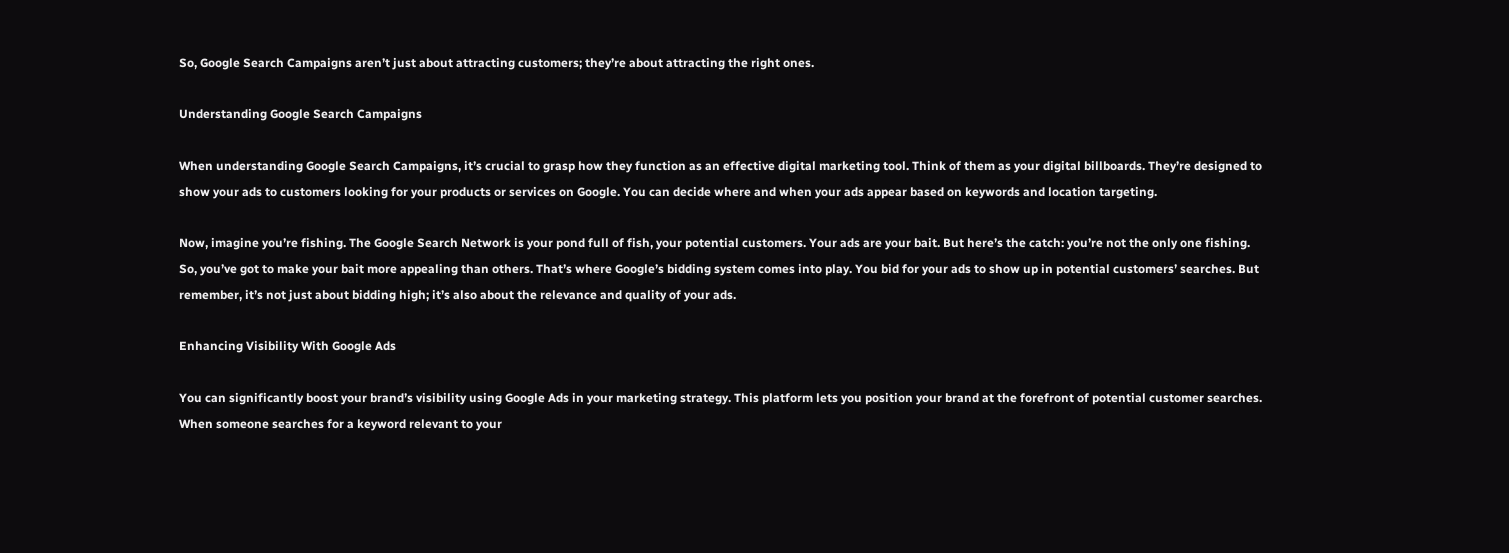So, Google Search Campaigns aren’t just about attracting customers; they’re about attracting the right ones.

Understanding Google Search Campaigns

When understanding Google Search Campaigns, it’s crucial to grasp how they function as an effective digital marketing tool. Think of them as your digital billboards. They’re designed to show your ads to customers looking for your products or services on Google. You can decide where and when your ads appear based on keywords and location targeting.

Now, imagine you’re fishing. The Google Search Network is your pond full of fish, your potential customers. Your ads are your bait. But here’s the catch: you’re not the only one fishing. So, you’ve got to make your bait more appealing than others. That’s where Google’s bidding system comes into play. You bid for your ads to show up in potential customers’ searches. But remember, it’s not just about bidding high; it’s also about the relevance and quality of your ads.

Enhancing Visibility With Google Ads

You can significantly boost your brand’s visibility using Google Ads in your marketing strategy. This platform lets you position your brand at the forefront of potential customer searches. When someone searches for a keyword relevant to your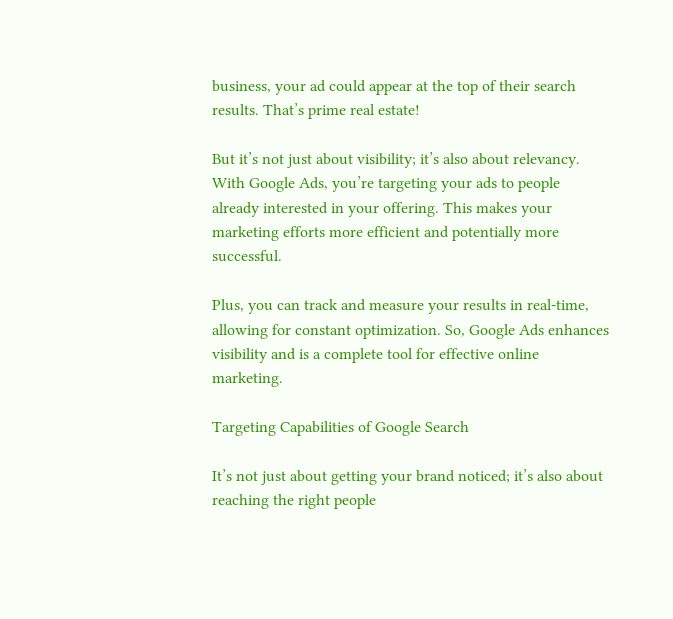business, your ad could appear at the top of their search results. That’s prime real estate!

But it’s not just about visibility; it’s also about relevancy. With Google Ads, you’re targeting your ads to people already interested in your offering. This makes your marketing efforts more efficient and potentially more successful.

Plus, you can track and measure your results in real-time, allowing for constant optimization. So, Google Ads enhances visibility and is a complete tool for effective online marketing.

Targeting Capabilities of Google Search

It’s not just about getting your brand noticed; it’s also about reaching the right people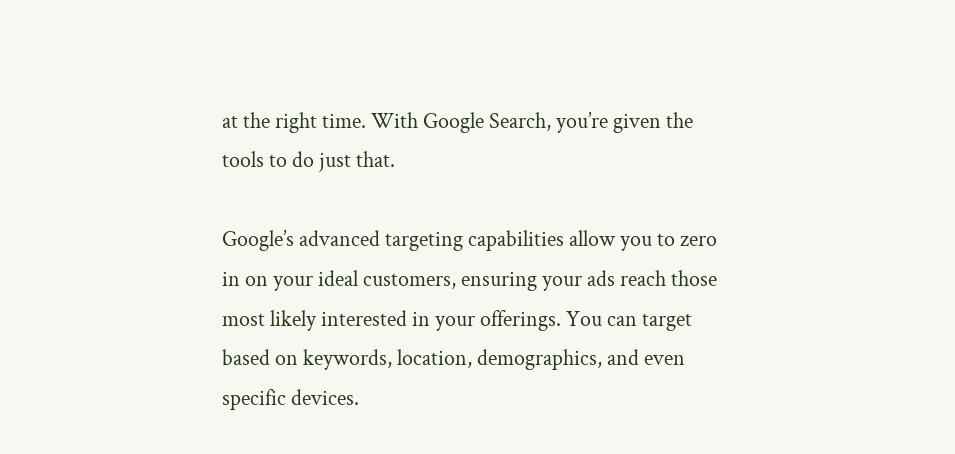at the right time. With Google Search, you’re given the tools to do just that.

Google’s advanced targeting capabilities allow you to zero in on your ideal customers, ensuring your ads reach those most likely interested in your offerings. You can target based on keywords, location, demographics, and even specific devices.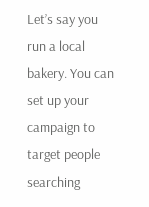Let’s say you run a local bakery. You can set up your campaign to target people searching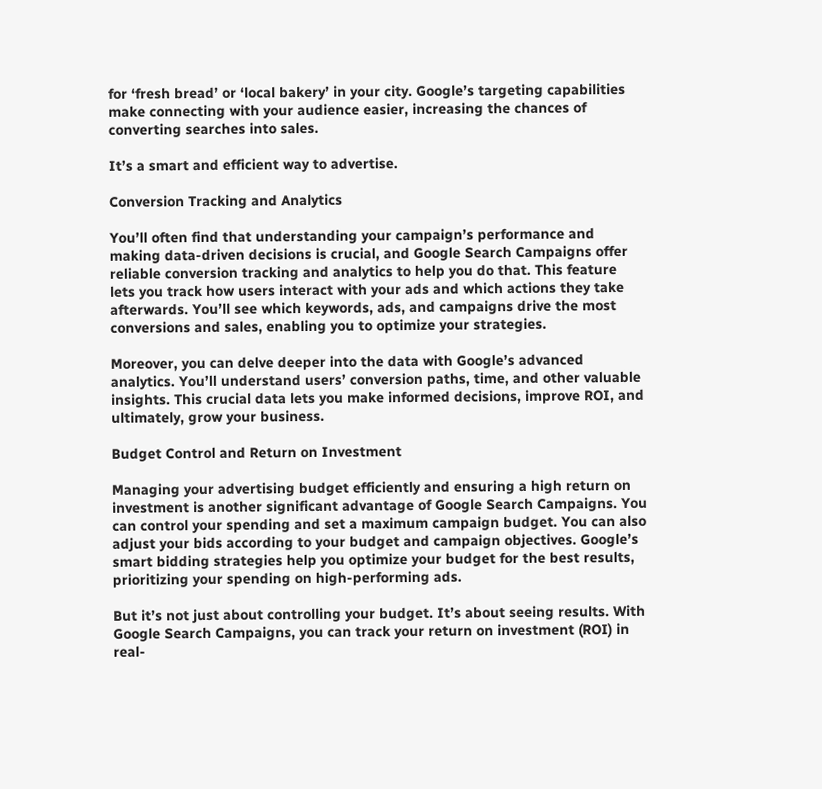for ‘fresh bread’ or ‘local bakery’ in your city. Google’s targeting capabilities make connecting with your audience easier, increasing the chances of converting searches into sales.

It’s a smart and efficient way to advertise.

Conversion Tracking and Analytics

You’ll often find that understanding your campaign’s performance and making data-driven decisions is crucial, and Google Search Campaigns offer reliable conversion tracking and analytics to help you do that. This feature lets you track how users interact with your ads and which actions they take afterwards. You’ll see which keywords, ads, and campaigns drive the most conversions and sales, enabling you to optimize your strategies.

Moreover, you can delve deeper into the data with Google’s advanced analytics. You’ll understand users’ conversion paths, time, and other valuable insights. This crucial data lets you make informed decisions, improve ROI, and ultimately, grow your business.

Budget Control and Return on Investment

Managing your advertising budget efficiently and ensuring a high return on investment is another significant advantage of Google Search Campaigns. You can control your spending and set a maximum campaign budget. You can also adjust your bids according to your budget and campaign objectives. Google’s smart bidding strategies help you optimize your budget for the best results, prioritizing your spending on high-performing ads.

But it’s not just about controlling your budget. It’s about seeing results. With Google Search Campaigns, you can track your return on investment (ROI) in real-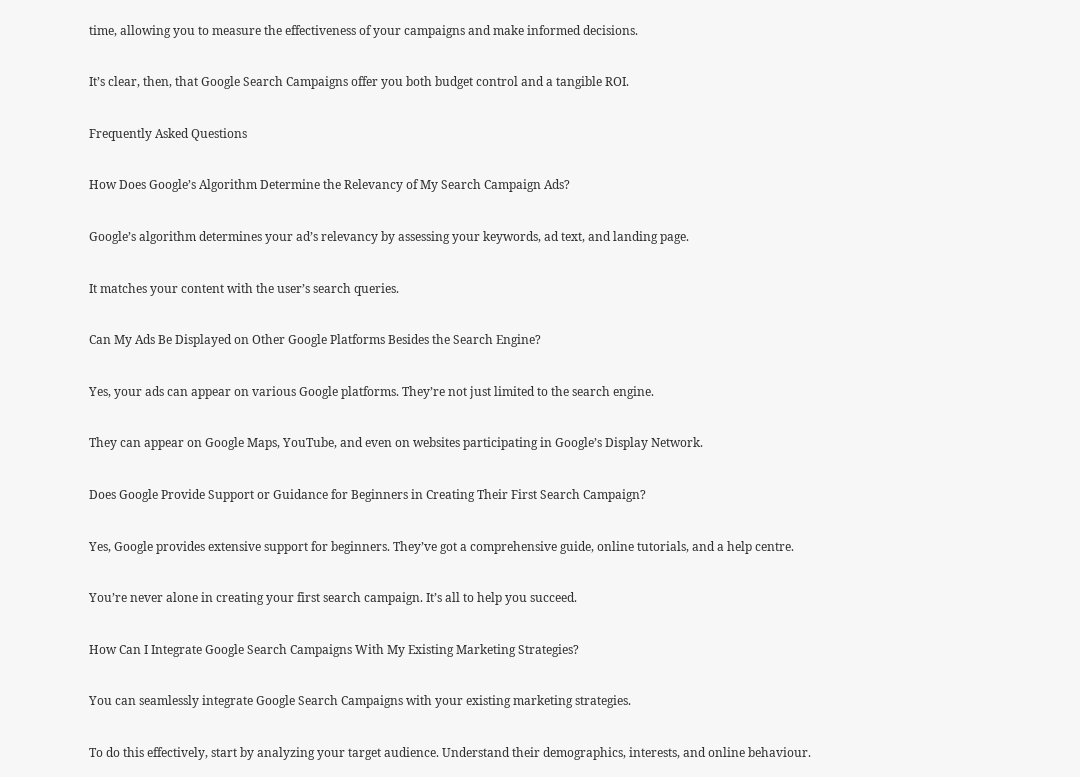time, allowing you to measure the effectiveness of your campaigns and make informed decisions.

It’s clear, then, that Google Search Campaigns offer you both budget control and a tangible ROI.

Frequently Asked Questions

How Does Google’s Algorithm Determine the Relevancy of My Search Campaign Ads?

Google’s algorithm determines your ad’s relevancy by assessing your keywords, ad text, and landing page.

It matches your content with the user’s search queries.

Can My Ads Be Displayed on Other Google Platforms Besides the Search Engine?

Yes, your ads can appear on various Google platforms. They’re not just limited to the search engine.

They can appear on Google Maps, YouTube, and even on websites participating in Google’s Display Network.

Does Google Provide Support or Guidance for Beginners in Creating Their First Search Campaign?

Yes, Google provides extensive support for beginners. They’ve got a comprehensive guide, online tutorials, and a help centre.

You’re never alone in creating your first search campaign. It’s all to help you succeed.

How Can I Integrate Google Search Campaigns With My Existing Marketing Strategies?

You can seamlessly integrate Google Search Campaigns with your existing marketing strategies.

To do this effectively, start by analyzing your target audience. Understand their demographics, interests, and online behaviour.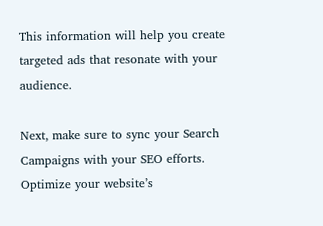This information will help you create targeted ads that resonate with your audience.

Next, make sure to sync your Search Campaigns with your SEO efforts. Optimize your website’s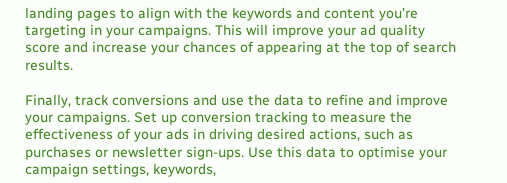landing pages to align with the keywords and content you’re targeting in your campaigns. This will improve your ad quality score and increase your chances of appearing at the top of search results.

Finally, track conversions and use the data to refine and improve your campaigns. Set up conversion tracking to measure the effectiveness of your ads in driving desired actions, such as purchases or newsletter sign-ups. Use this data to optimise your campaign settings, keywords,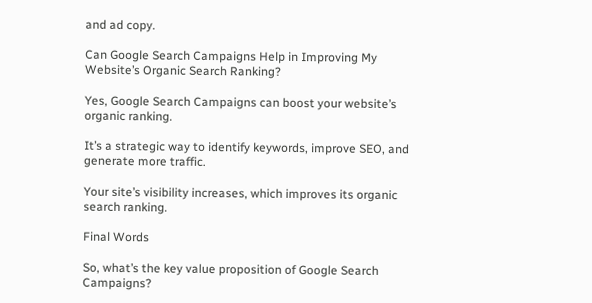and ad copy.

Can Google Search Campaigns Help in Improving My Website’s Organic Search Ranking?

Yes, Google Search Campaigns can boost your website’s organic ranking.

It’s a strategic way to identify keywords, improve SEO, and generate more traffic.

Your site’s visibility increases, which improves its organic search ranking.

Final Words

So, what’s the key value proposition of Google Search Campaigns?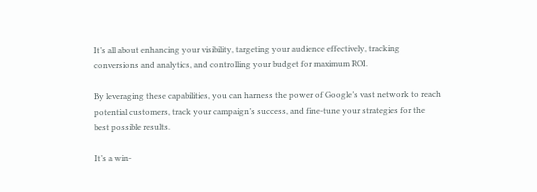It’s all about enhancing your visibility, targeting your audience effectively, tracking conversions and analytics, and controlling your budget for maximum ROI.

By leveraging these capabilities, you can harness the power of Google’s vast network to reach potential customers, track your campaign’s success, and fine-tune your strategies for the best possible results.

It’s a win-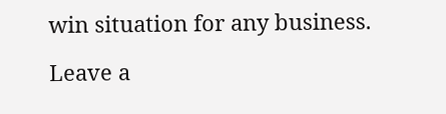win situation for any business.

Leave a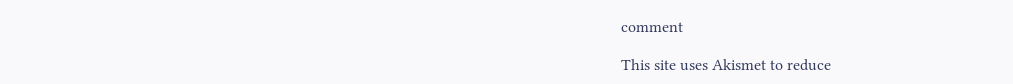comment

This site uses Akismet to reduce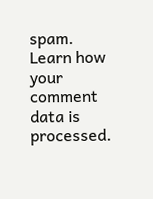spam. Learn how your comment data is processed.